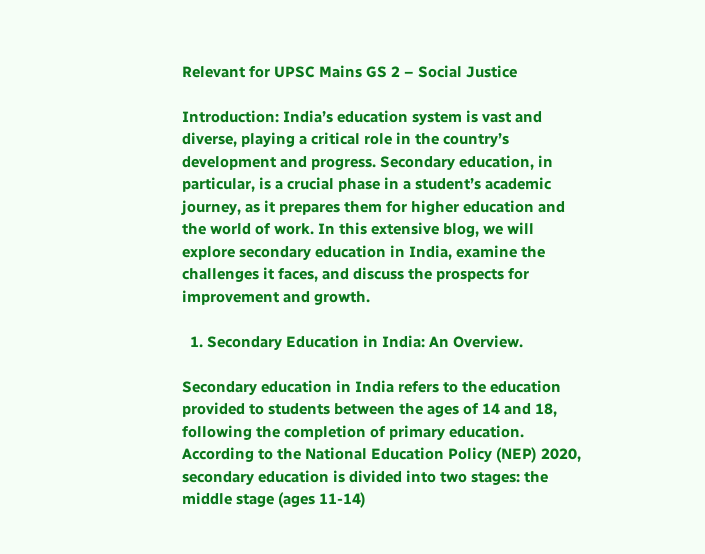Relevant for UPSC Mains GS 2 – Social Justice

Introduction: India’s education system is vast and diverse, playing a critical role in the country’s development and progress. Secondary education, in particular, is a crucial phase in a student’s academic journey, as it prepares them for higher education and the world of work. In this extensive blog, we will explore secondary education in India, examine the challenges it faces, and discuss the prospects for improvement and growth.

  1. Secondary Education in India: An Overview.

Secondary education in India refers to the education provided to students between the ages of 14 and 18, following the completion of primary education. According to the National Education Policy (NEP) 2020, secondary education is divided into two stages: the middle stage (ages 11-14)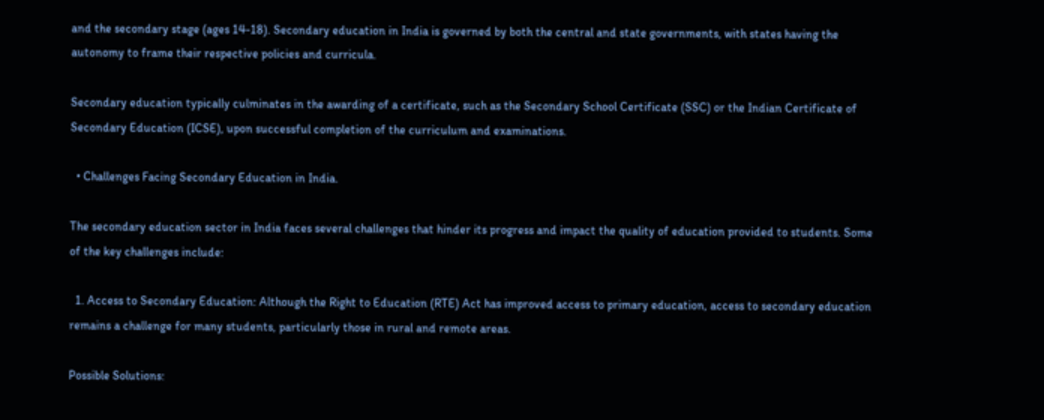and the secondary stage (ages 14-18). Secondary education in India is governed by both the central and state governments, with states having the autonomy to frame their respective policies and curricula.

Secondary education typically culminates in the awarding of a certificate, such as the Secondary School Certificate (SSC) or the Indian Certificate of Secondary Education (ICSE), upon successful completion of the curriculum and examinations.

  • Challenges Facing Secondary Education in India.

The secondary education sector in India faces several challenges that hinder its progress and impact the quality of education provided to students. Some of the key challenges include:

  1. Access to Secondary Education: Although the Right to Education (RTE) Act has improved access to primary education, access to secondary education remains a challenge for many students, particularly those in rural and remote areas.

Possible Solutions: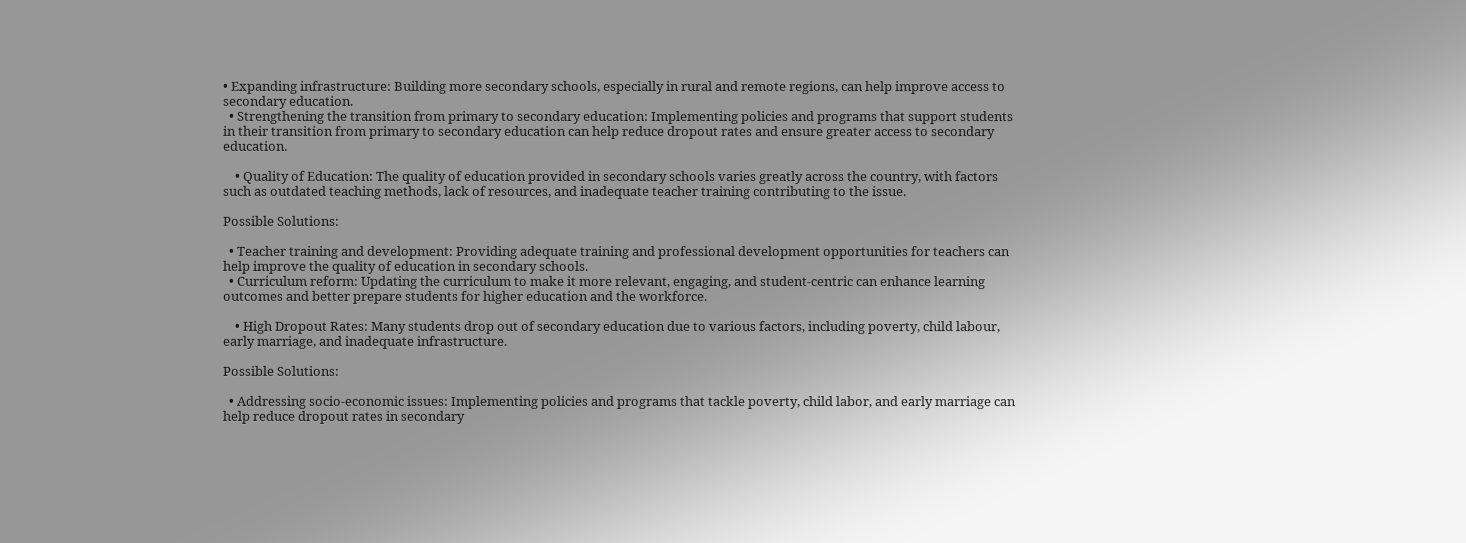• Expanding infrastructure: Building more secondary schools, especially in rural and remote regions, can help improve access to secondary education.
  • Strengthening the transition from primary to secondary education: Implementing policies and programs that support students in their transition from primary to secondary education can help reduce dropout rates and ensure greater access to secondary education.

    • Quality of Education: The quality of education provided in secondary schools varies greatly across the country, with factors such as outdated teaching methods, lack of resources, and inadequate teacher training contributing to the issue.

Possible Solutions:

  • Teacher training and development: Providing adequate training and professional development opportunities for teachers can help improve the quality of education in secondary schools.
  • Curriculum reform: Updating the curriculum to make it more relevant, engaging, and student-centric can enhance learning outcomes and better prepare students for higher education and the workforce.

    • High Dropout Rates: Many students drop out of secondary education due to various factors, including poverty, child labour, early marriage, and inadequate infrastructure.

Possible Solutions:

  • Addressing socio-economic issues: Implementing policies and programs that tackle poverty, child labor, and early marriage can help reduce dropout rates in secondary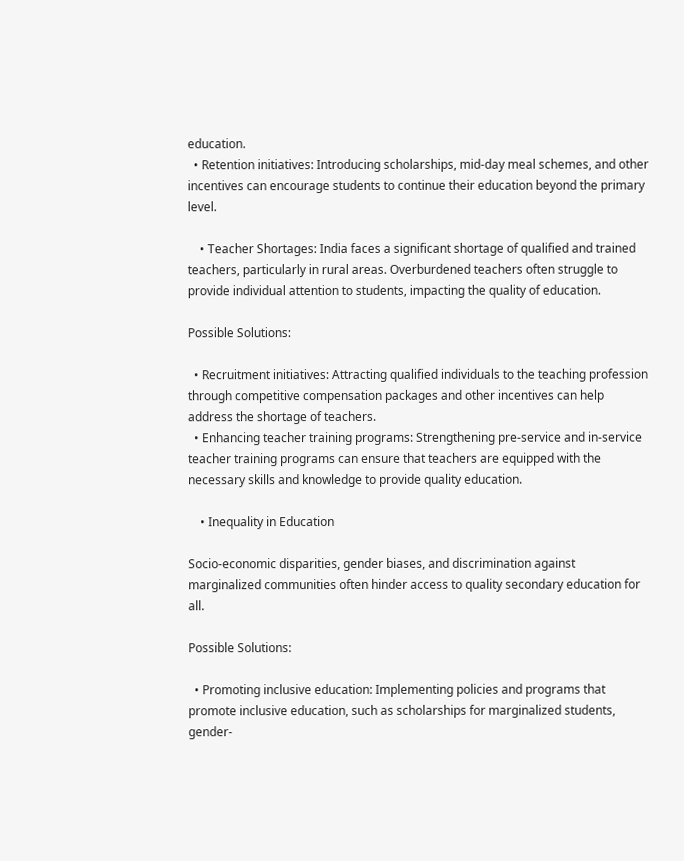education.
  • Retention initiatives: Introducing scholarships, mid-day meal schemes, and other incentives can encourage students to continue their education beyond the primary level.

    • Teacher Shortages: India faces a significant shortage of qualified and trained teachers, particularly in rural areas. Overburdened teachers often struggle to provide individual attention to students, impacting the quality of education.

Possible Solutions:

  • Recruitment initiatives: Attracting qualified individuals to the teaching profession through competitive compensation packages and other incentives can help address the shortage of teachers.
  • Enhancing teacher training programs: Strengthening pre-service and in-service teacher training programs can ensure that teachers are equipped with the necessary skills and knowledge to provide quality education.

    • Inequality in Education

Socio-economic disparities, gender biases, and discrimination against marginalized communities often hinder access to quality secondary education for all.

Possible Solutions:

  • Promoting inclusive education: Implementing policies and programs that promote inclusive education, such as scholarships for marginalized students, gender-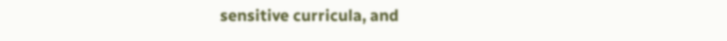sensitive curricula, and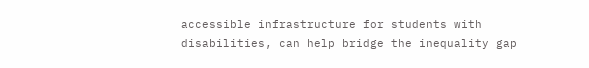accessible infrastructure for students with disabilities, can help bridge the inequality gap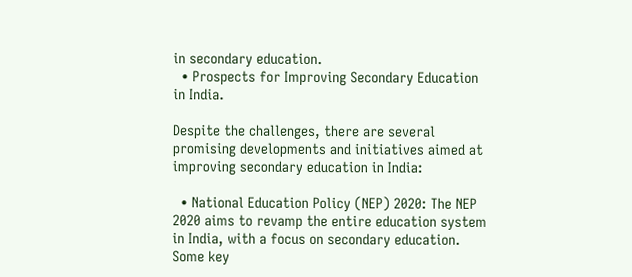in secondary education.
  • Prospects for Improving Secondary Education in India.

Despite the challenges, there are several promising developments and initiatives aimed at improving secondary education in India:

  • National Education Policy (NEP) 2020: The NEP 2020 aims to revamp the entire education system in India, with a focus on secondary education. Some key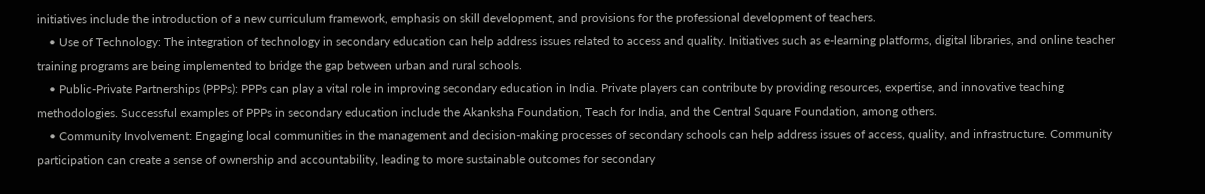initiatives include the introduction of a new curriculum framework, emphasis on skill development, and provisions for the professional development of teachers.
    • Use of Technology: The integration of technology in secondary education can help address issues related to access and quality. Initiatives such as e-learning platforms, digital libraries, and online teacher training programs are being implemented to bridge the gap between urban and rural schools.
    • Public-Private Partnerships (PPPs): PPPs can play a vital role in improving secondary education in India. Private players can contribute by providing resources, expertise, and innovative teaching methodologies. Successful examples of PPPs in secondary education include the Akanksha Foundation, Teach for India, and the Central Square Foundation, among others.
    • Community Involvement: Engaging local communities in the management and decision-making processes of secondary schools can help address issues of access, quality, and infrastructure. Community participation can create a sense of ownership and accountability, leading to more sustainable outcomes for secondary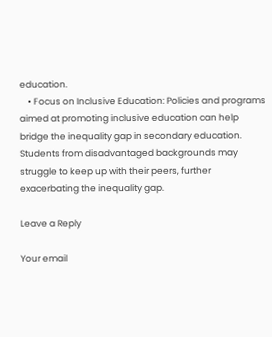education.
    • Focus on Inclusive Education: Policies and programs aimed at promoting inclusive education can help bridge the inequality gap in secondary education. Students from disadvantaged backgrounds may struggle to keep up with their peers, further exacerbating the inequality gap.

Leave a Reply

Your email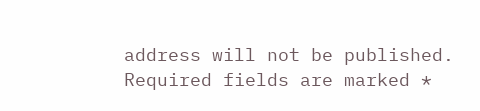address will not be published. Required fields are marked *